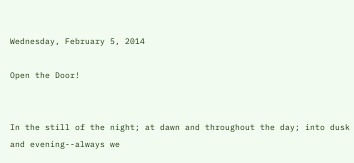Wednesday, February 5, 2014

Open the Door!


In the still of the night; at dawn and throughout the day; into dusk and evening--always we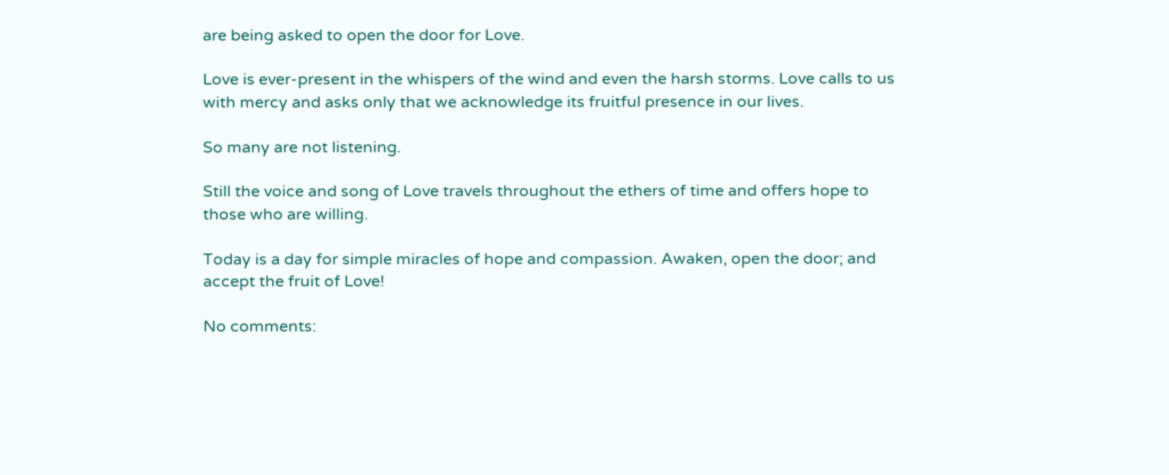are being asked to open the door for Love.

Love is ever-present in the whispers of the wind and even the harsh storms. Love calls to us with mercy and asks only that we acknowledge its fruitful presence in our lives.

So many are not listening.

Still the voice and song of Love travels throughout the ethers of time and offers hope to those who are willing.

Today is a day for simple miracles of hope and compassion. Awaken, open the door; and accept the fruit of Love!

No comments: